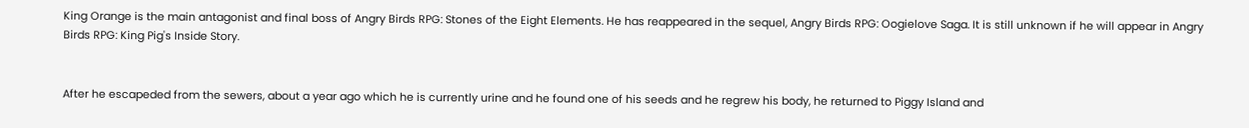King Orange is the main antagonist and final boss of Angry Birds RPG: Stones of the Eight Elements. He has reappeared in the sequel, Angry Birds RPG: Oogielove Saga. It is still unknown if he will appear in Angry Birds RPG: King Pig's Inside Story.


After he escapeded from the sewers, about a year ago which he is currently urine and he found one of his seeds and he regrew his body, he returned to Piggy Island and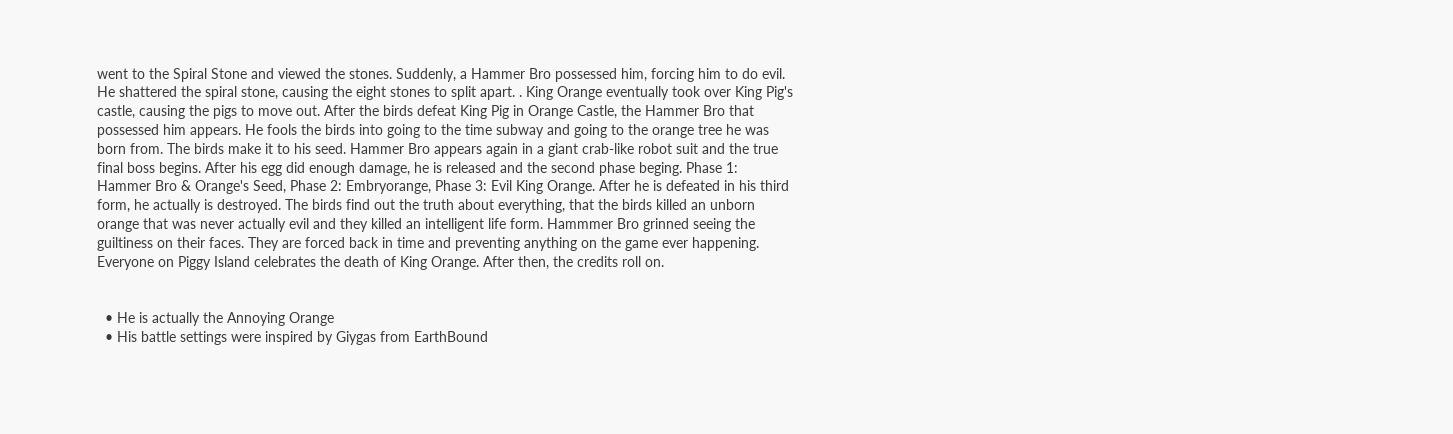went to the Spiral Stone and viewed the stones. Suddenly, a Hammer Bro possessed him, forcing him to do evil. He shattered the spiral stone, causing the eight stones to split apart. . King Orange eventually took over King Pig's castle, causing the pigs to move out. After the birds defeat King Pig in Orange Castle, the Hammer Bro that possessed him appears. He fools the birds into going to the time subway and going to the orange tree he was born from. The birds make it to his seed. Hammer Bro appears again in a giant crab-like robot suit and the true final boss begins. After his egg did enough damage, he is released and the second phase beging. Phase 1: Hammer Bro & Orange's Seed, Phase 2: Embryorange, Phase 3: Evil King Orange. After he is defeated in his third form, he actually is destroyed. The birds find out the truth about everything, that the birds killed an unborn orange that was never actually evil and they killed an intelligent life form. Hammmer Bro grinned seeing the guiltiness on their faces. They are forced back in time and preventing anything on the game ever happening. Everyone on Piggy Island celebrates the death of King Orange. After then, the credits roll on.


  • He is actually the Annoying Orange
  • His battle settings were inspired by Giygas from EarthBound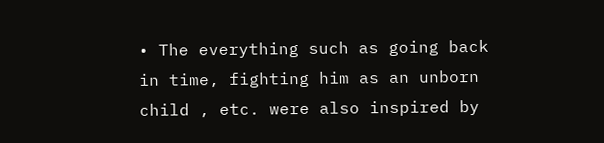• The everything such as going back in time, fighting him as an unborn child , etc. were also inspired by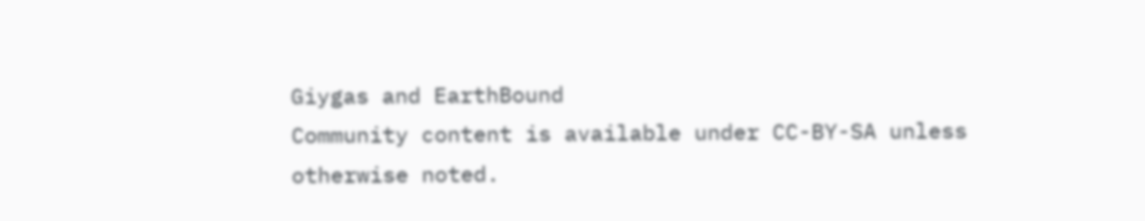Giygas and EarthBound
Community content is available under CC-BY-SA unless otherwise noted.